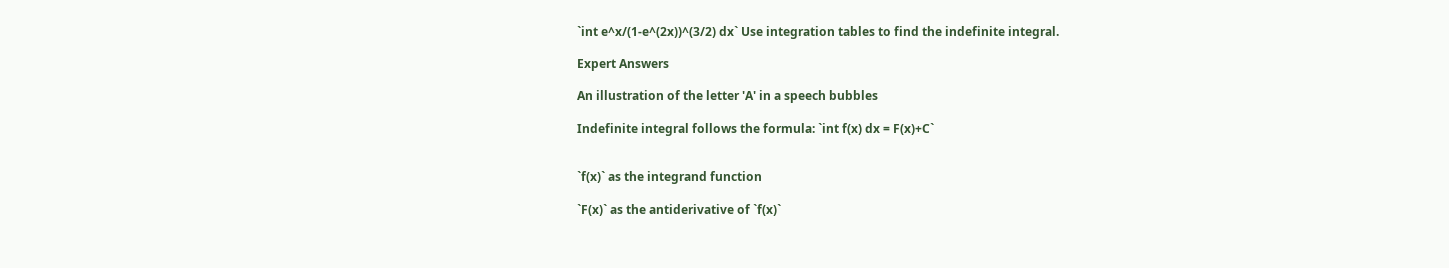`int e^x/(1-e^(2x))^(3/2) dx` Use integration tables to find the indefinite integral.

Expert Answers

An illustration of the letter 'A' in a speech bubbles

Indefinite integral follows the formula: `int f(x) dx = F(x)+C`


`f(x)` as the integrand function

`F(x)` as the antiderivative of `f(x)`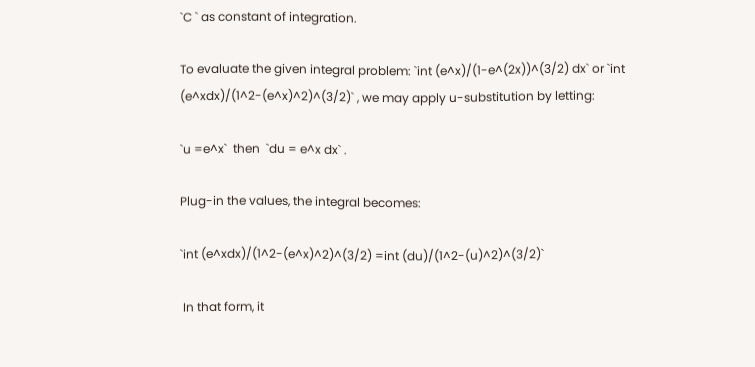`C ` as constant of integration.

To evaluate the given integral problem: `int (e^x)/(1-e^(2x))^(3/2) dx` or `int (e^xdx)/(1^2-(e^x)^2)^(3/2)` , we may apply u-substitution by letting:

`u =e^x`  then  `du = e^x dx` .

Plug-in the values, the integral becomes:

`int (e^xdx)/(1^2-(e^x)^2)^(3/2) =int (du)/(1^2-(u)^2)^(3/2)`

 In that form, it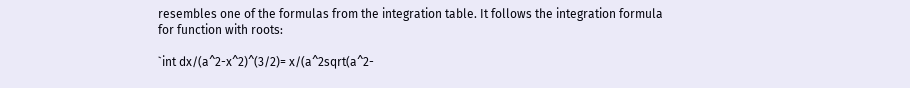resembles one of the formulas from the integration table. It follows the integration formula for function with roots:

`int dx/(a^2-x^2)^(3/2)= x/(a^2sqrt(a^2-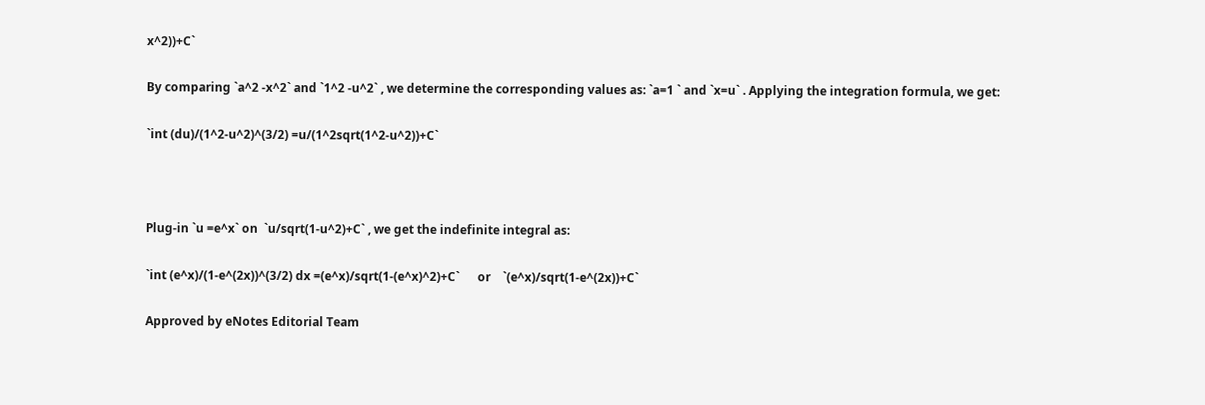x^2))+C`

By comparing `a^2 -x^2` and `1^2 -u^2` , we determine the corresponding values as: `a=1 ` and `x=u` . Applying the integration formula, we get:

`int (du)/(1^2-u^2)^(3/2) =u/(1^2sqrt(1^2-u^2))+C`



Plug-in `u =e^x` on  `u/sqrt(1-u^2)+C` , we get the indefinite integral as:

`int (e^x)/(1-e^(2x))^(3/2) dx =(e^x)/sqrt(1-(e^x)^2)+C`      or    `(e^x)/sqrt(1-e^(2x))+C`

Approved by eNotes Editorial Team